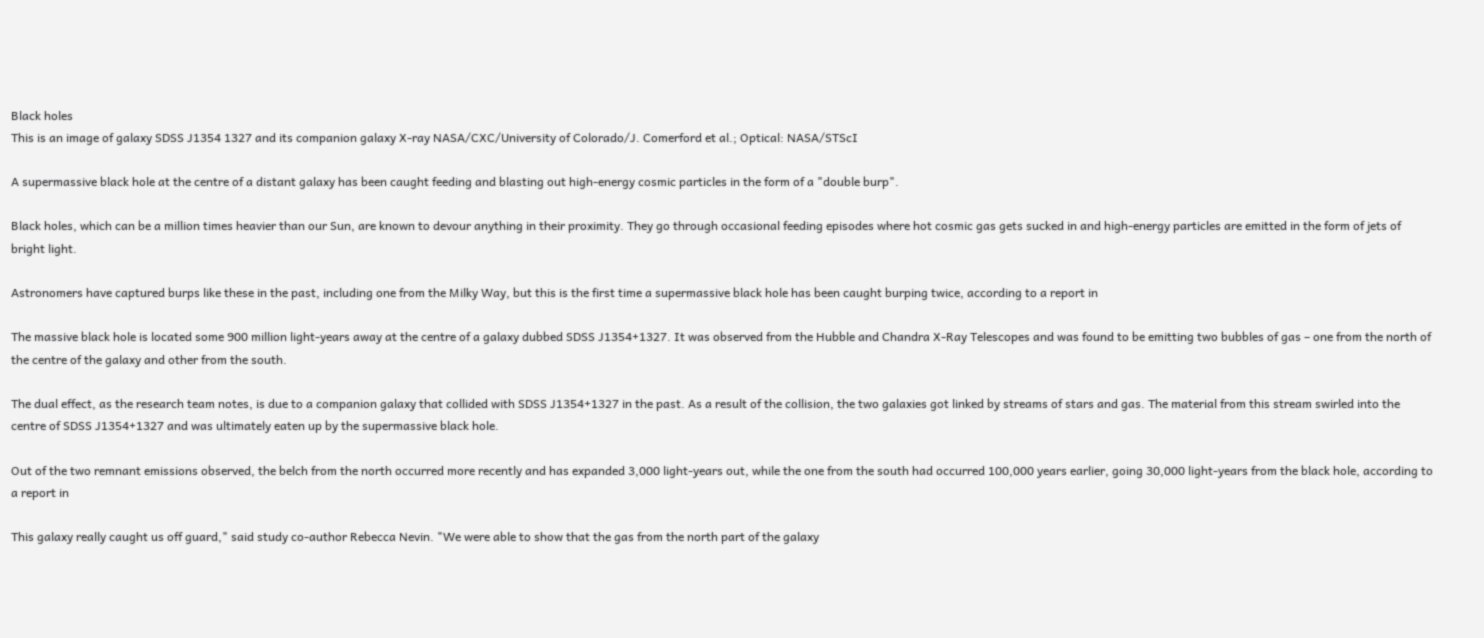Black holes
This is an image of galaxy SDSS J1354 1327 and its companion galaxy X-ray NASA/CXC/University of Colorado/J. Comerford et al.; Optical: NASA/STScI

A supermassive black hole at the centre of a distant galaxy has been caught feeding and blasting out high-energy cosmic particles in the form of a "double burp".

Black holes, which can be a million times heavier than our Sun, are known to devour anything in their proximity. They go through occasional feeding episodes where hot cosmic gas gets sucked in and high-energy particles are emitted in the form of jets of bright light.

Astronomers have captured burps like these in the past, including one from the Milky Way, but this is the first time a supermassive black hole has been caught burping twice, according to a report in

The massive black hole is located some 900 million light-years away at the centre of a galaxy dubbed SDSS J1354+1327. It was observed from the Hubble and Chandra X-Ray Telescopes and was found to be emitting two bubbles of gas – one from the north of the centre of the galaxy and other from the south.

The dual effect, as the research team notes, is due to a companion galaxy that collided with SDSS J1354+1327 in the past. As a result of the collision, the two galaxies got linked by streams of stars and gas. The material from this stream swirled into the centre of SDSS J1354+1327 and was ultimately eaten up by the supermassive black hole.

Out of the two remnant emissions observed, the belch from the north occurred more recently and has expanded 3,000 light-years out, while the one from the south had occurred 100,000 years earlier, going 30,000 light-years from the black hole, according to a report in

This galaxy really caught us off guard," said study co-author Rebecca Nevin. "We were able to show that the gas from the north part of the galaxy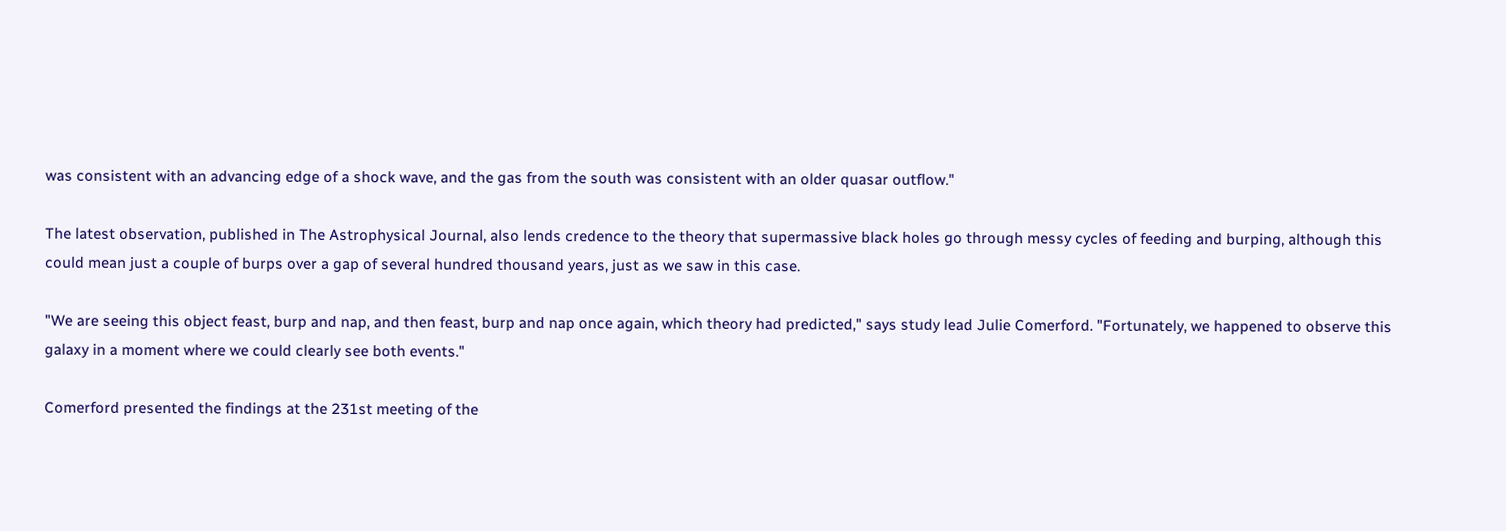was consistent with an advancing edge of a shock wave, and the gas from the south was consistent with an older quasar outflow."

The latest observation, published in The Astrophysical Journal, also lends credence to the theory that supermassive black holes go through messy cycles of feeding and burping, although this could mean just a couple of burps over a gap of several hundred thousand years, just as we saw in this case.

"We are seeing this object feast, burp and nap, and then feast, burp and nap once again, which theory had predicted," says study lead Julie Comerford. "Fortunately, we happened to observe this galaxy in a moment where we could clearly see both events."

Comerford presented the findings at the 231st meeting of the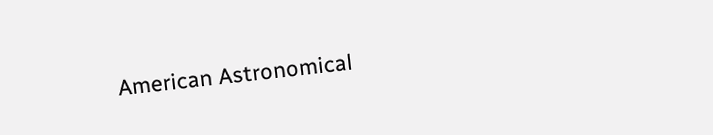American Astronomical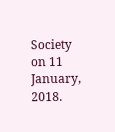Society on 11 January, 2018.